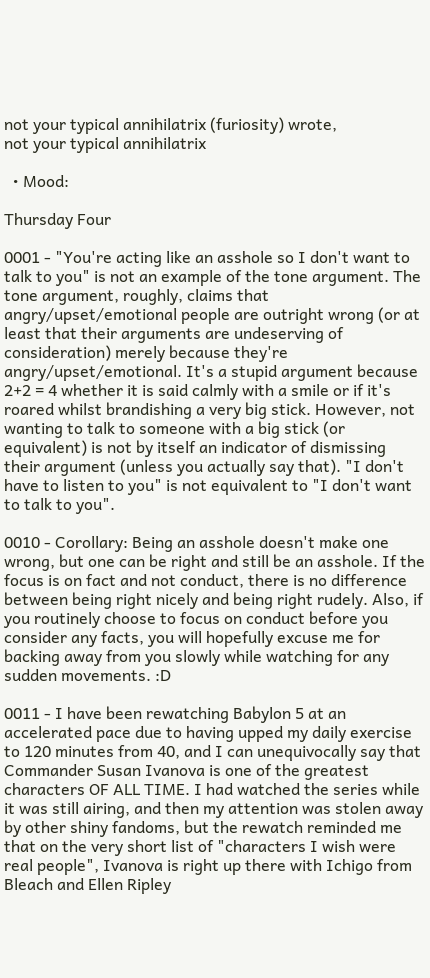not your typical annihilatrix (furiosity) wrote,
not your typical annihilatrix

  • Mood:

Thursday Four

0001 - "You're acting like an asshole so I don't want to talk to you" is not an example of the tone argument. The tone argument, roughly, claims that angry/upset/emotional people are outright wrong (or at least that their arguments are undeserving of consideration) merely because they're angry/upset/emotional. It's a stupid argument because 2+2 = 4 whether it is said calmly with a smile or if it's roared whilst brandishing a very big stick. However, not wanting to talk to someone with a big stick (or equivalent) is not by itself an indicator of dismissing their argument (unless you actually say that). "I don't have to listen to you" is not equivalent to "I don't want to talk to you".

0010 - Corollary: Being an asshole doesn't make one wrong, but one can be right and still be an asshole. If the focus is on fact and not conduct, there is no difference between being right nicely and being right rudely. Also, if you routinely choose to focus on conduct before you consider any facts, you will hopefully excuse me for backing away from you slowly while watching for any sudden movements. :D

0011 - I have been rewatching Babylon 5 at an accelerated pace due to having upped my daily exercise to 120 minutes from 40, and I can unequivocally say that Commander Susan Ivanova is one of the greatest characters OF ALL TIME. I had watched the series while it was still airing, and then my attention was stolen away by other shiny fandoms, but the rewatch reminded me that on the very short list of "characters I wish were real people", Ivanova is right up there with Ichigo from Bleach and Ellen Ripley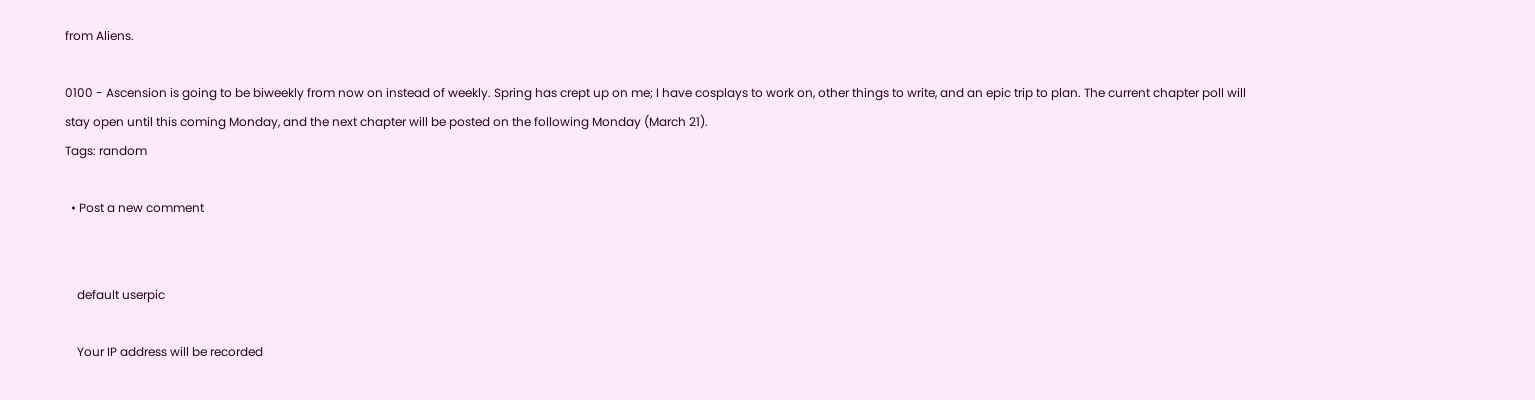from Aliens.

0100 - Ascension is going to be biweekly from now on instead of weekly. Spring has crept up on me; I have cosplays to work on, other things to write, and an epic trip to plan. The current chapter poll will stay open until this coming Monday, and the next chapter will be posted on the following Monday (March 21).
Tags: random

  • Post a new comment


    default userpic

    Your IP address will be recorded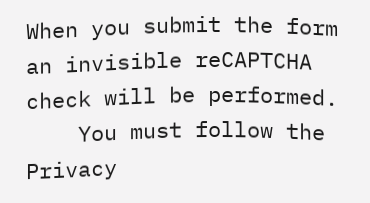When you submit the form an invisible reCAPTCHA check will be performed.
    You must follow the Privacy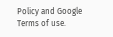Policy and Google Terms of use.